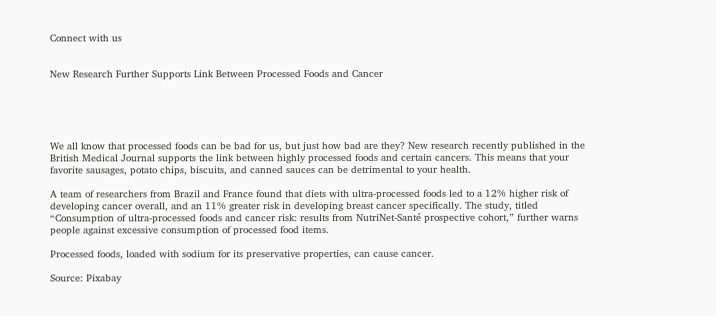Connect with us


New Research Further Supports Link Between Processed Foods and Cancer





We all know that processed foods can be bad for us, but just how bad are they? New research recently published in the British Medical Journal supports the link between highly processed foods and certain cancers. This means that your favorite sausages, potato chips, biscuits, and canned sauces can be detrimental to your health.

A team of researchers from Brazil and France found that diets with ultra-processed foods led to a 12% higher risk of developing cancer overall, and an 11% greater risk in developing breast cancer specifically. The study, titled “Consumption of ultra-processed foods and cancer risk: results from NutriNet-Santé prospective cohort,” further warns people against excessive consumption of processed food items.

Processed foods, loaded with sodium for its preservative properties, can cause cancer.

Source: Pixabay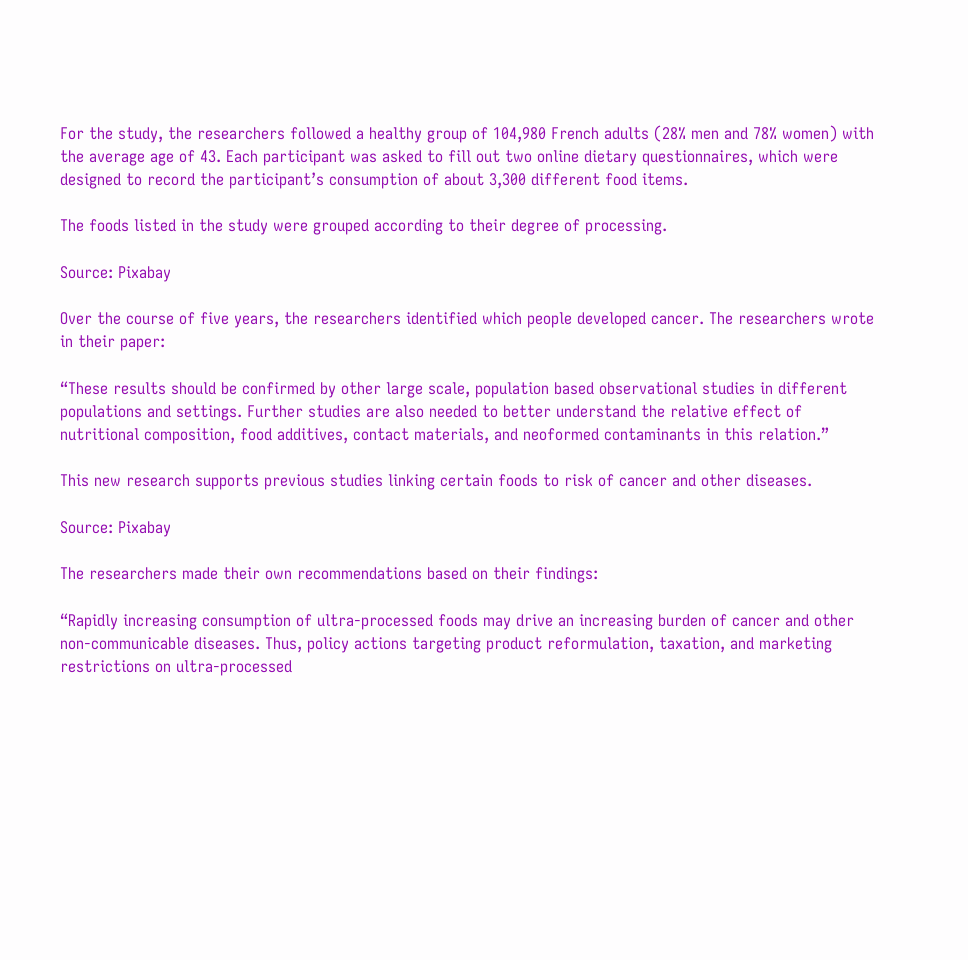For the study, the researchers followed a healthy group of 104,980 French adults (28% men and 78% women) with the average age of 43. Each participant was asked to fill out two online dietary questionnaires, which were designed to record the participant’s consumption of about 3,300 different food items.

The foods listed in the study were grouped according to their degree of processing.

Source: Pixabay

Over the course of five years, the researchers identified which people developed cancer. The researchers wrote in their paper:

“These results should be confirmed by other large scale, population based observational studies in different populations and settings. Further studies are also needed to better understand the relative effect of nutritional composition, food additives, contact materials, and neoformed contaminants in this relation.”

This new research supports previous studies linking certain foods to risk of cancer and other diseases.

Source: Pixabay

The researchers made their own recommendations based on their findings:

“Rapidly increasing consumption of ultra-processed foods may drive an increasing burden of cancer and other non-communicable diseases. Thus, policy actions targeting product reformulation, taxation, and marketing restrictions on ultra-processed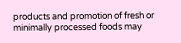products and promotion of fresh or minimally processed foods may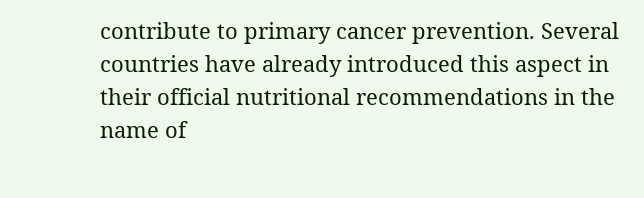contribute to primary cancer prevention. Several countries have already introduced this aspect in their official nutritional recommendations in the name of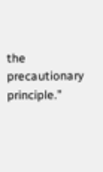the precautionary principle.”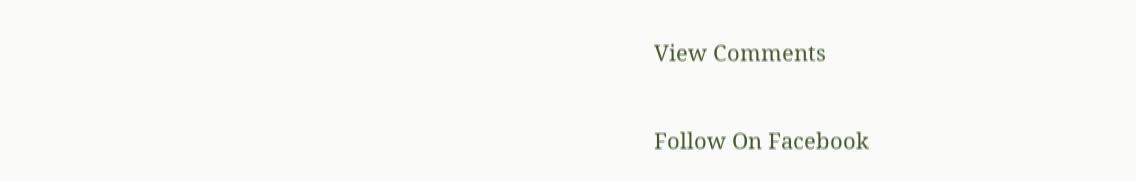View Comments

Follow On Facebook